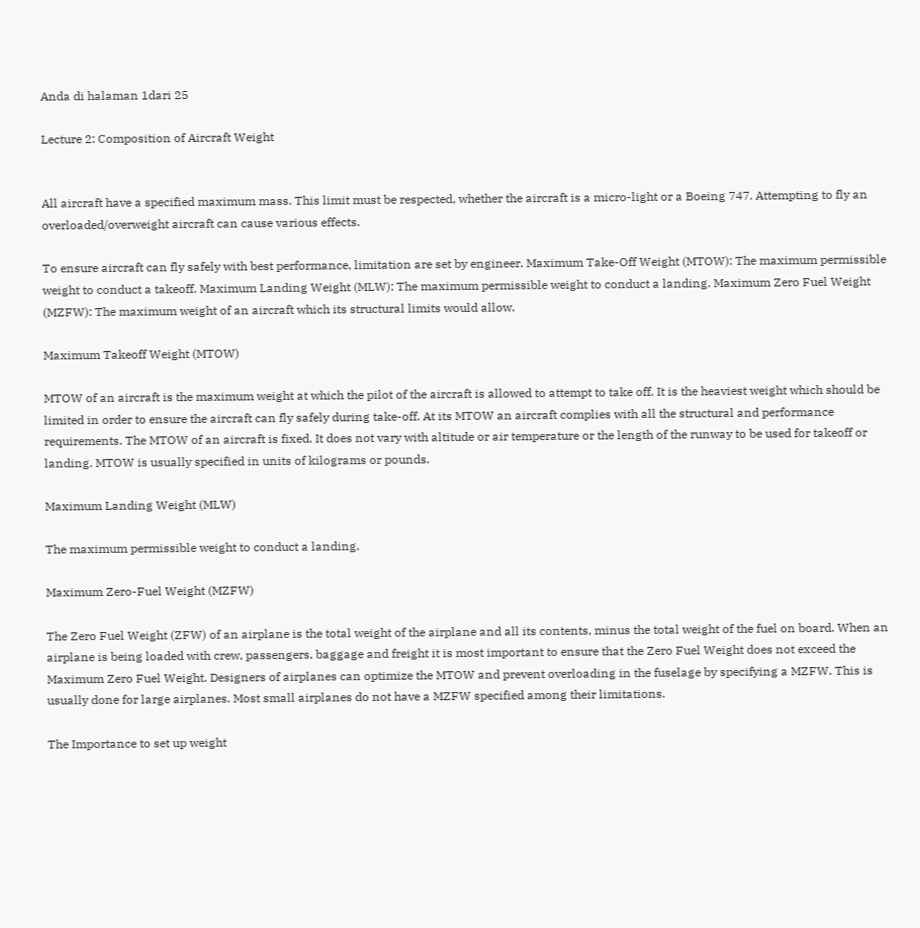Anda di halaman 1dari 25

Lecture 2: Composition of Aircraft Weight


All aircraft have a specified maximum mass. This limit must be respected, whether the aircraft is a micro-light or a Boeing 747. Attempting to fly an overloaded/overweight aircraft can cause various effects.

To ensure aircraft can fly safely with best performance, limitation are set by engineer. Maximum Take-Off Weight (MTOW): The maximum permissible weight to conduct a takeoff. Maximum Landing Weight (MLW): The maximum permissible weight to conduct a landing. Maximum Zero Fuel Weight (MZFW): The maximum weight of an aircraft which its structural limits would allow.

Maximum Takeoff Weight (MTOW)

MTOW of an aircraft is the maximum weight at which the pilot of the aircraft is allowed to attempt to take off. It is the heaviest weight which should be limited in order to ensure the aircraft can fly safely during take-off. At its MTOW an aircraft complies with all the structural and performance requirements. The MTOW of an aircraft is fixed. It does not vary with altitude or air temperature or the length of the runway to be used for takeoff or landing. MTOW is usually specified in units of kilograms or pounds.

Maximum Landing Weight (MLW)

The maximum permissible weight to conduct a landing.

Maximum Zero-Fuel Weight (MZFW)

The Zero Fuel Weight (ZFW) of an airplane is the total weight of the airplane and all its contents, minus the total weight of the fuel on board. When an airplane is being loaded with crew, passengers, baggage and freight it is most important to ensure that the Zero Fuel Weight does not exceed the Maximum Zero Fuel Weight. Designers of airplanes can optimize the MTOW and prevent overloading in the fuselage by specifying a MZFW. This is usually done for large airplanes. Most small airplanes do not have a MZFW specified among their limitations.

The Importance to set up weight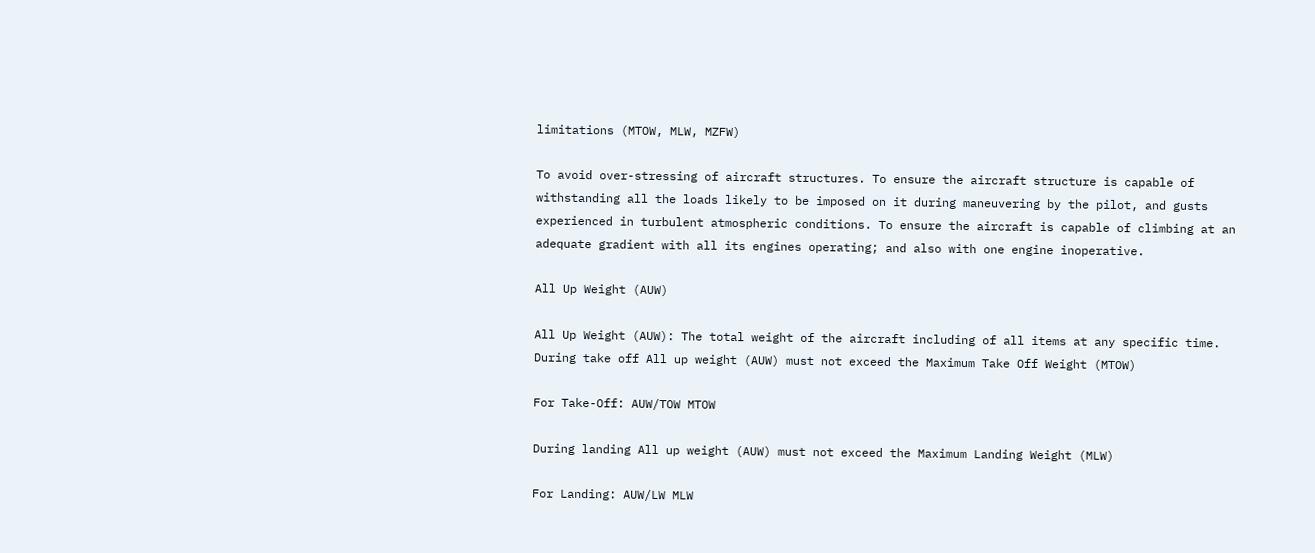limitations (MTOW, MLW, MZFW)

To avoid over-stressing of aircraft structures. To ensure the aircraft structure is capable of withstanding all the loads likely to be imposed on it during maneuvering by the pilot, and gusts experienced in turbulent atmospheric conditions. To ensure the aircraft is capable of climbing at an adequate gradient with all its engines operating; and also with one engine inoperative.

All Up Weight (AUW)

All Up Weight (AUW): The total weight of the aircraft including of all items at any specific time. During take off All up weight (AUW) must not exceed the Maximum Take Off Weight (MTOW)

For Take-Off: AUW/TOW MTOW

During landing All up weight (AUW) must not exceed the Maximum Landing Weight (MLW)

For Landing: AUW/LW MLW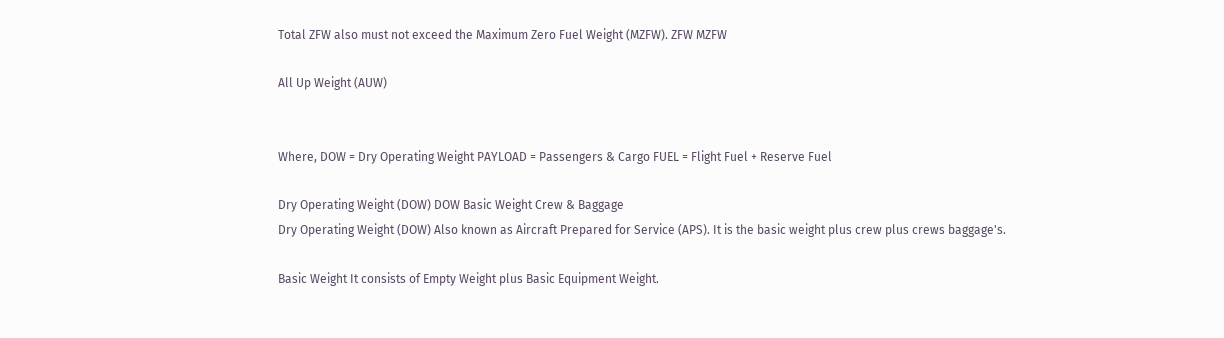Total ZFW also must not exceed the Maximum Zero Fuel Weight (MZFW). ZFW MZFW

All Up Weight (AUW)


Where, DOW = Dry Operating Weight PAYLOAD = Passengers & Cargo FUEL = Flight Fuel + Reserve Fuel

Dry Operating Weight (DOW) DOW Basic Weight Crew & Baggage
Dry Operating Weight (DOW) Also known as Aircraft Prepared for Service (APS). It is the basic weight plus crew plus crews baggage's.

Basic Weight It consists of Empty Weight plus Basic Equipment Weight.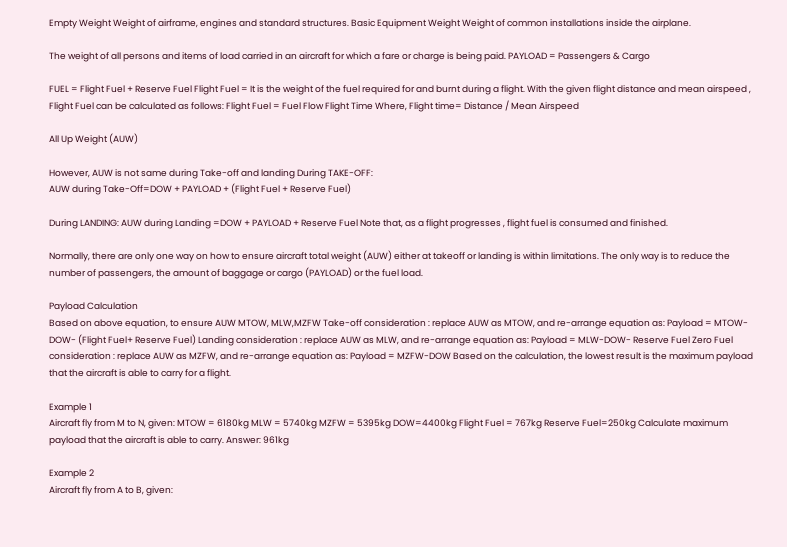Empty Weight Weight of airframe, engines and standard structures. Basic Equipment Weight Weight of common installations inside the airplane.

The weight of all persons and items of load carried in an aircraft for which a fare or charge is being paid. PAYLOAD = Passengers & Cargo

FUEL = Flight Fuel + Reserve Fuel Flight Fuel = It is the weight of the fuel required for and burnt during a flight. With the given flight distance and mean airspeed , Flight Fuel can be calculated as follows: Flight Fuel = Fuel Flow Flight Time Where, Flight time= Distance / Mean Airspeed

All Up Weight (AUW)

However, AUW is not same during Take-off and landing During TAKE-OFF:
AUW during Take-Off=DOW + PAYLOAD + (Flight Fuel + Reserve Fuel)

During LANDING: AUW during Landing =DOW + PAYLOAD + Reserve Fuel Note that, as a flight progresses , flight fuel is consumed and finished.

Normally, there are only one way on how to ensure aircraft total weight (AUW) either at takeoff or landing is within limitations. The only way is to reduce the number of passengers, the amount of baggage or cargo (PAYLOAD) or the fuel load.

Payload Calculation
Based on above equation, to ensure AUW MTOW, MLW,MZFW Take-off consideration : replace AUW as MTOW, and re-arrange equation as: Payload = MTOW-DOW- (Flight Fuel+ Reserve Fuel) Landing consideration : replace AUW as MLW, and re-arrange equation as: Payload = MLW-DOW- Reserve Fuel Zero Fuel consideration : replace AUW as MZFW, and re-arrange equation as: Payload = MZFW-DOW Based on the calculation, the lowest result is the maximum payload that the aircraft is able to carry for a flight.

Example 1
Aircraft fly from M to N, given: MTOW = 6180kg MLW = 5740kg MZFW = 5395kg DOW=4400kg Flight Fuel = 767kg Reserve Fuel=250kg Calculate maximum payload that the aircraft is able to carry. Answer: 961kg

Example 2
Aircraft fly from A to B, given: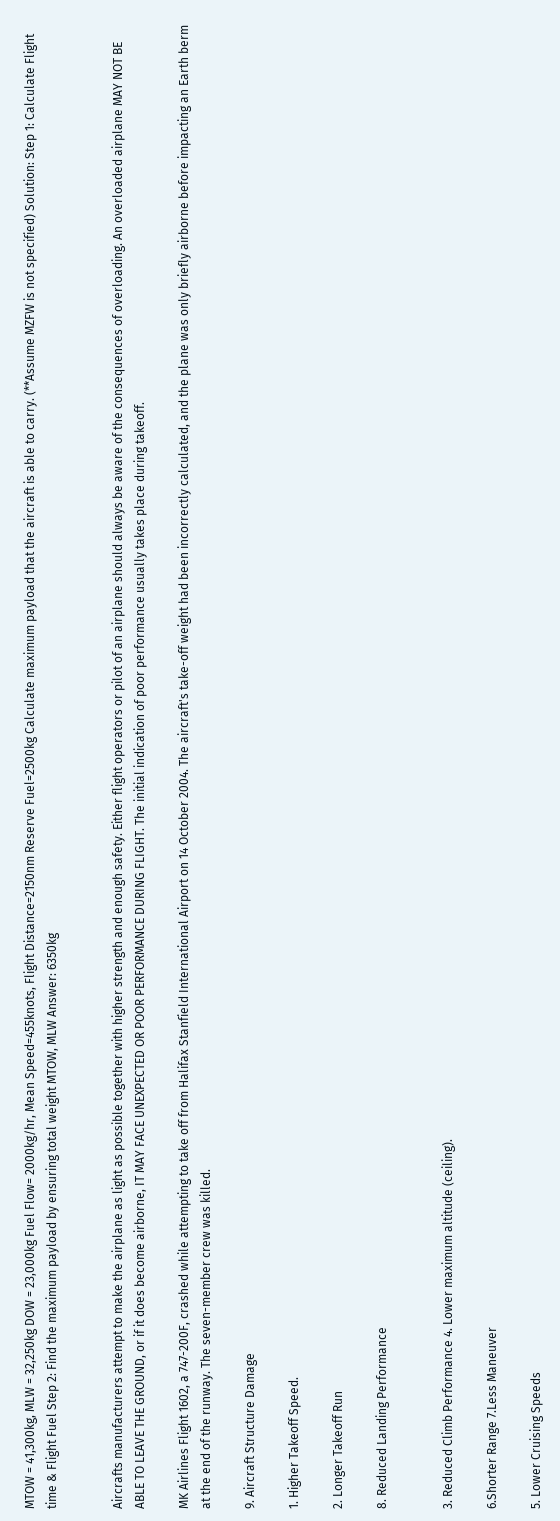MTOW = 41,300kg, MLW = 32,250kg DOW = 23,000kg Fuel Flow= 2000kg/hr, Mean Speed=455knots, Flight Distance=2150nm Reserve Fuel=2500kg Calculate maximum payload that the aircraft is able to carry. (**Assume MZFW is not specified) Solution: Step 1: Calculate Flight time & Flight Fuel Step 2: Find the maximum payload by ensuring total weight MTOW, MLW Answer: 6350kg


Aircrafts manufacturers attempt to make the airplane as light as possible together with higher strength and enough safety. Either flight operators or pilot of an airplane should always be aware of the consequences of overloading. An overloaded airplane MAY NOT BE ABLE TO LEAVE THE GROUND, or if it does become airborne, IT MAY FACE UNEXPECTED OR POOR PERFORMANCE DURING FLIGHT. The initial indication of poor performance usually takes place during takeoff.

MK Airlines Flight 1602, a 747-200F, crashed while attempting to take off from Halifax Stanfield International Airport on 14 October 2004. The aircraft's take-off weight had been incorrectly calculated, and the plane was only briefly airborne before impacting an Earth berm at the end of the runway. The seven-member crew was killed.

9. Aircraft Structure Damage

1. Higher Takeoff Speed.

2. Longer Takeoff Run

8. Reduced Landing Performance


3. Reduced Climb Performance 4. Lower maximum altitude (ceiling).

6.Shorter Range 7.Less Maneuver

5. Lower Cruising Speeds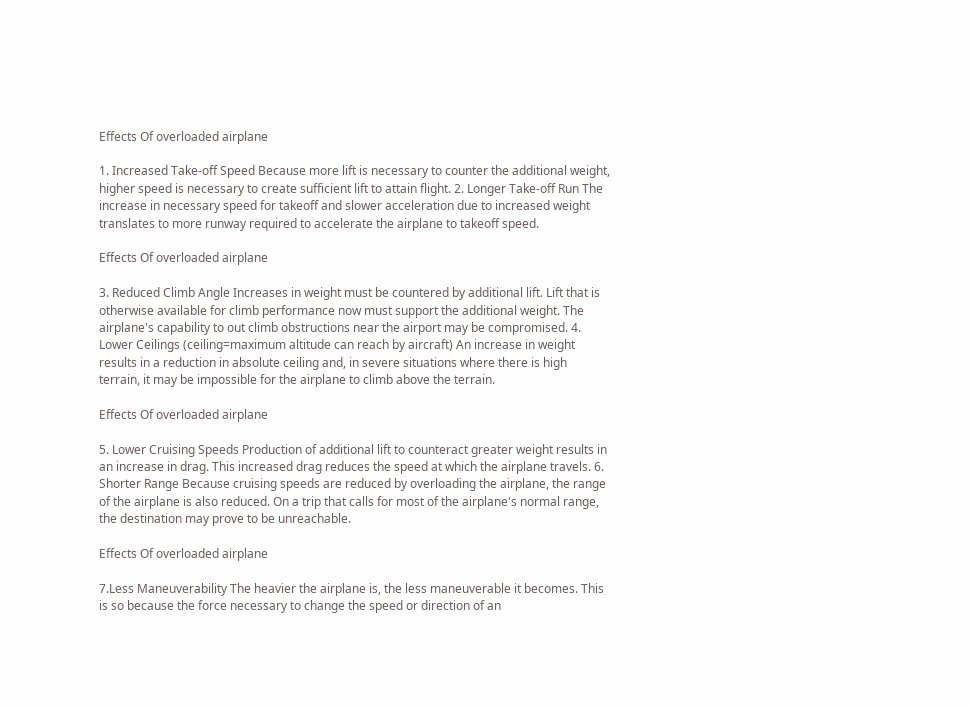Effects Of overloaded airplane

1. Increased Take-off Speed Because more lift is necessary to counter the additional weight, higher speed is necessary to create sufficient lift to attain flight. 2. Longer Take-off Run The increase in necessary speed for takeoff and slower acceleration due to increased weight translates to more runway required to accelerate the airplane to takeoff speed.

Effects Of overloaded airplane

3. Reduced Climb Angle Increases in weight must be countered by additional lift. Lift that is otherwise available for climb performance now must support the additional weight. The airplane's capability to out climb obstructions near the airport may be compromised. 4. Lower Ceilings (ceiling=maximum altitude can reach by aircraft) An increase in weight results in a reduction in absolute ceiling and, in severe situations where there is high terrain, it may be impossible for the airplane to climb above the terrain.

Effects Of overloaded airplane

5. Lower Cruising Speeds Production of additional lift to counteract greater weight results in an increase in drag. This increased drag reduces the speed at which the airplane travels. 6. Shorter Range Because cruising speeds are reduced by overloading the airplane, the range of the airplane is also reduced. On a trip that calls for most of the airplane's normal range, the destination may prove to be unreachable.

Effects Of overloaded airplane

7.Less Maneuverability The heavier the airplane is, the less maneuverable it becomes. This is so because the force necessary to change the speed or direction of an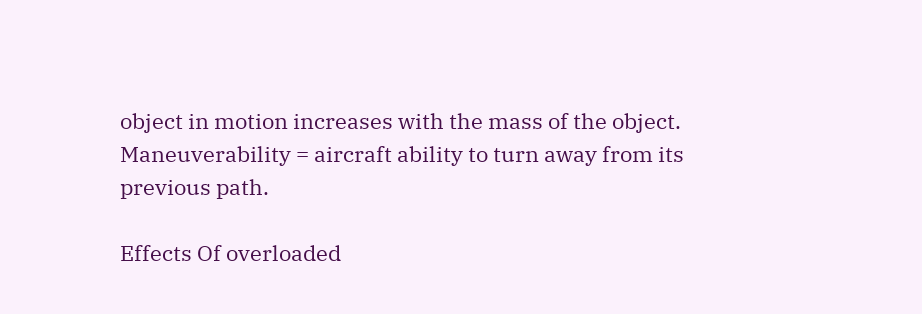object in motion increases with the mass of the object. Maneuverability = aircraft ability to turn away from its previous path.

Effects Of overloaded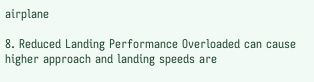airplane

8. Reduced Landing Performance Overloaded can cause higher approach and landing speeds are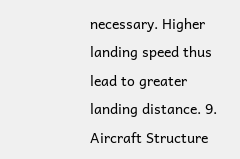necessary. Higher landing speed thus lead to greater landing distance. 9. Aircraft Structure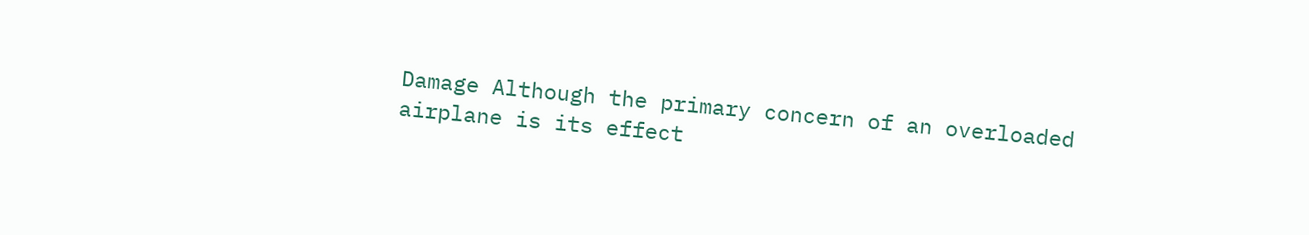Damage Although the primary concern of an overloaded airplane is its effect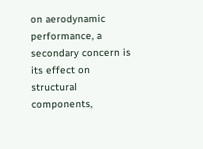on aerodynamic performance, a secondary concern is its effect on structural components,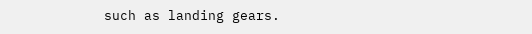such as landing gears.